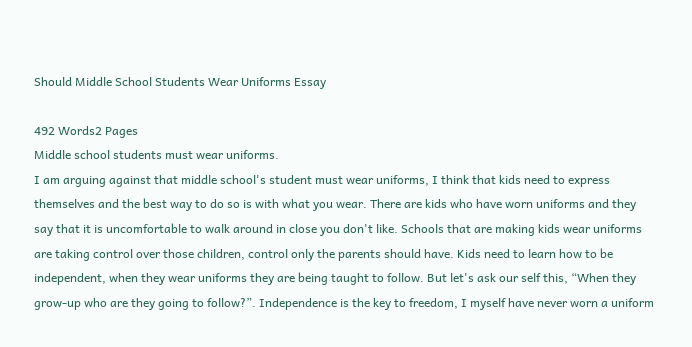Should Middle School Students Wear Uniforms Essay

492 Words2 Pages
Middle school students must wear uniforms.
I am arguing against that middle school's student must wear uniforms, I think that kids need to express themselves and the best way to do so is with what you wear. There are kids who have worn uniforms and they say that it is uncomfortable to walk around in close you don't like. Schools that are making kids wear uniforms are taking control over those children, control only the parents should have. Kids need to learn how to be independent, when they wear uniforms they are being taught to follow. But let's ask our self this, “When they grow-up who are they going to follow?”. Independence is the key to freedom, I myself have never worn a uniform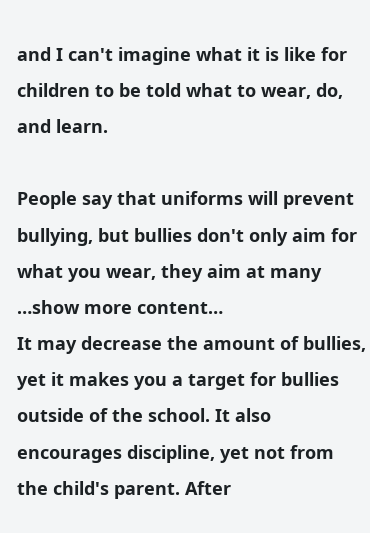and I can't imagine what it is like for children to be told what to wear, do, and learn.

People say that uniforms will prevent bullying, but bullies don't only aim for what you wear, they aim at many
…show more content…
It may decrease the amount of bullies, yet it makes you a target for bullies outside of the school. It also encourages discipline, yet not from the child's parent. After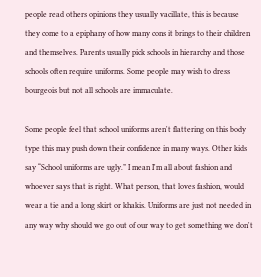people read others opinions they usually vacillate, this is because they come to a epiphany of how many cons it brings to their children and themselves. Parents usually pick schools in hierarchy and those schools often require uniforms. Some people may wish to dress bourgeois but not all schools are immaculate.

Some people feel that school uniforms aren't flattering on this body type this may push down their confidence in many ways. Other kids say “School uniforms are ugly.” I mean I'm all about fashion and whoever says that is right. What person, that loves fashion, would wear a tie and a long skirt or khakis. Uniforms are just not needed in any way why should we go out of our way to get something we don't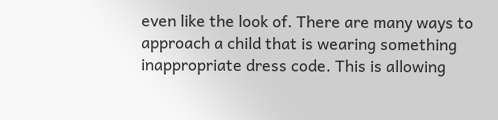even like the look of. There are many ways to approach a child that is wearing something inappropriate dress code. This is allowing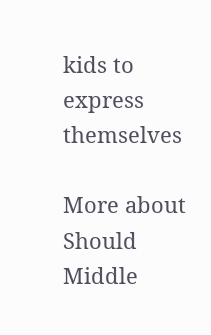kids to express themselves

More about Should Middle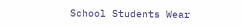School Students Wear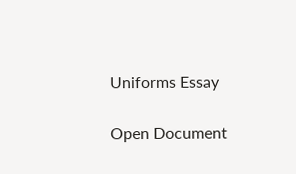Uniforms Essay

Open Document